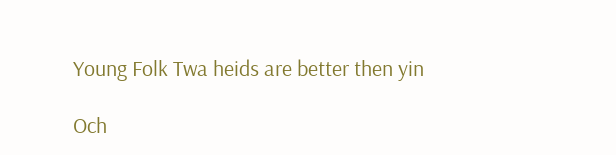Young Folk Twa heids are better then yin

Och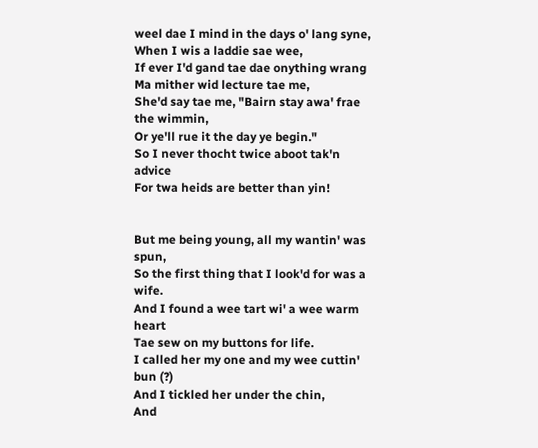weel dae I mind in the days o' lang syne,
When I wis a laddie sae wee,
If ever I'd gand tae dae onything wrang
Ma mither wid lecture tae me,
She'd say tae me, "Bairn stay awa' frae the wimmin,
Or ye'll rue it the day ye begin."
So I never thocht twice aboot tak'n advice
For twa heids are better than yin!


But me being young, all my wantin' was spun,
So the first thing that I look'd for was a wife.
And I found a wee tart wi' a wee warm heart
Tae sew on my buttons for life.
I called her my one and my wee cuttin' bun (?)
And I tickled her under the chin,
And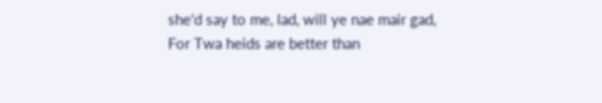she'd say to me, lad, will ye nae mair gad,
For Twa heids are better than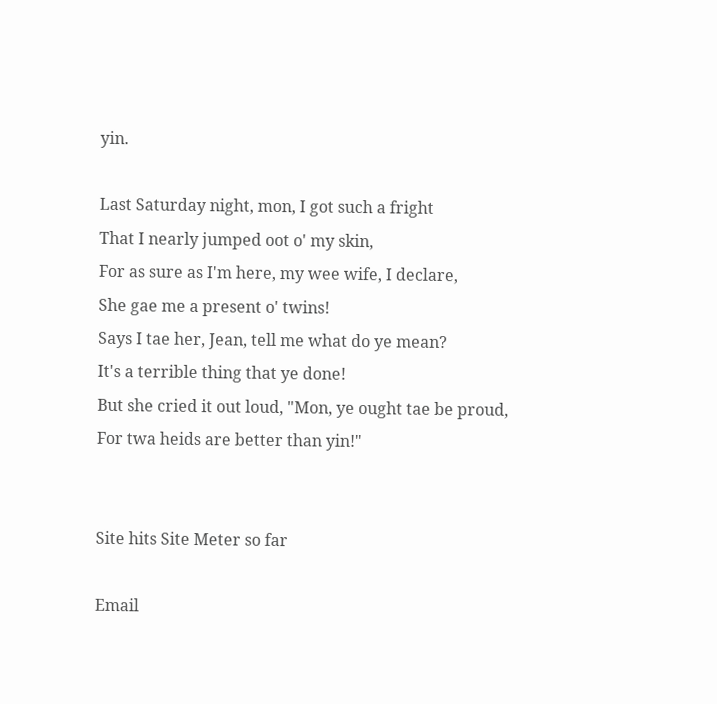yin.

Last Saturday night, mon, I got such a fright
That I nearly jumped oot o' my skin,
For as sure as I'm here, my wee wife, I declare,
She gae me a present o' twins!
Says I tae her, Jean, tell me what do ye mean?
It's a terrible thing that ye done!
But she cried it out loud, "Mon, ye ought tae be proud,
For twa heids are better than yin!"


Site hits Site Meter so far

Email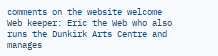comments on the website welcome
Web keeper: Eric the Web who also runs the Dunkirk Arts Centre and manages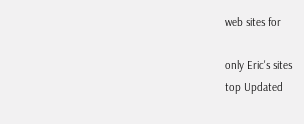web sites for

only Eric's sites
top Updated